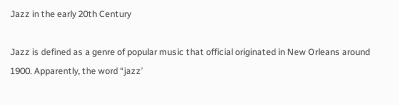Jazz in the early 20th Century

Jazz is defined as a genre of popular music that official originated in New Orleans around 1900. Apparently, the word “jazz’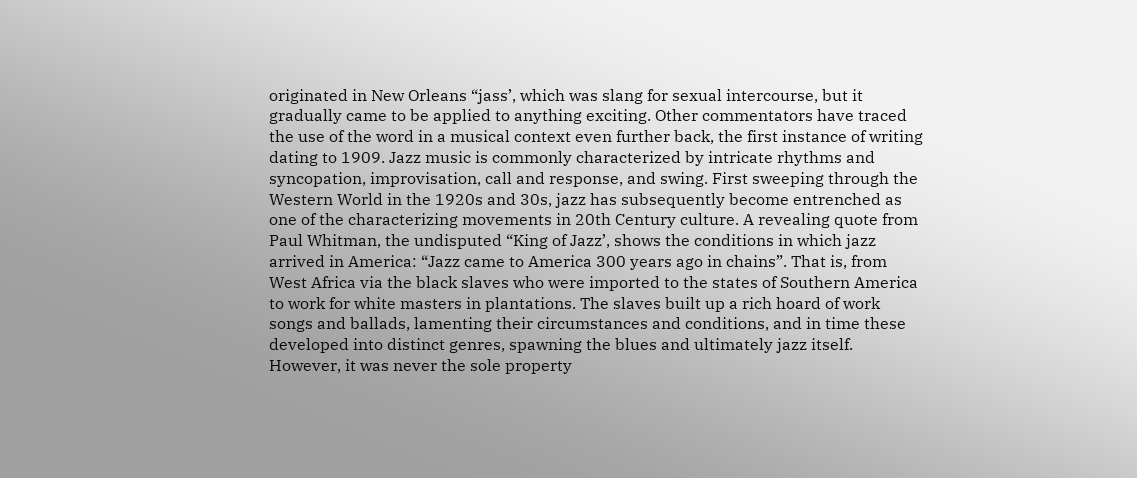originated in New Orleans “jass’, which was slang for sexual intercourse, but it gradually came to be applied to anything exciting. Other commentators have traced the use of the word in a musical context even further back, the first instance of writing dating to 1909. Jazz music is commonly characterized by intricate rhythms and syncopation, improvisation, call and response, and swing. First sweeping through the Western World in the 1920s and 30s, jazz has subsequently become entrenched as one of the characterizing movements in 20th Century culture. A revealing quote from Paul Whitman, the undisputed “King of Jazz’, shows the conditions in which jazz arrived in America: “Jazz came to America 300 years ago in chains”. That is, from West Africa via the black slaves who were imported to the states of Southern America to work for white masters in plantations. The slaves built up a rich hoard of work songs and ballads, lamenting their circumstances and conditions, and in time these developed into distinct genres, spawning the blues and ultimately jazz itself. However, it was never the sole property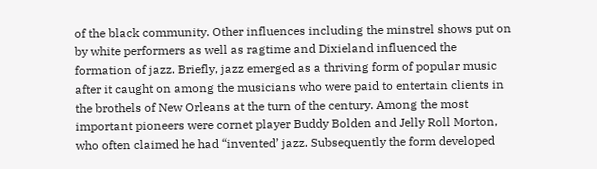of the black community. Other influences including the minstrel shows put on by white performers as well as ragtime and Dixieland influenced the formation of jazz. Briefly, jazz emerged as a thriving form of popular music after it caught on among the musicians who were paid to entertain clients in the brothels of New Orleans at the turn of the century. Among the most important pioneers were cornet player Buddy Bolden and Jelly Roll Morton, who often claimed he had “invented’ jazz. Subsequently the form developed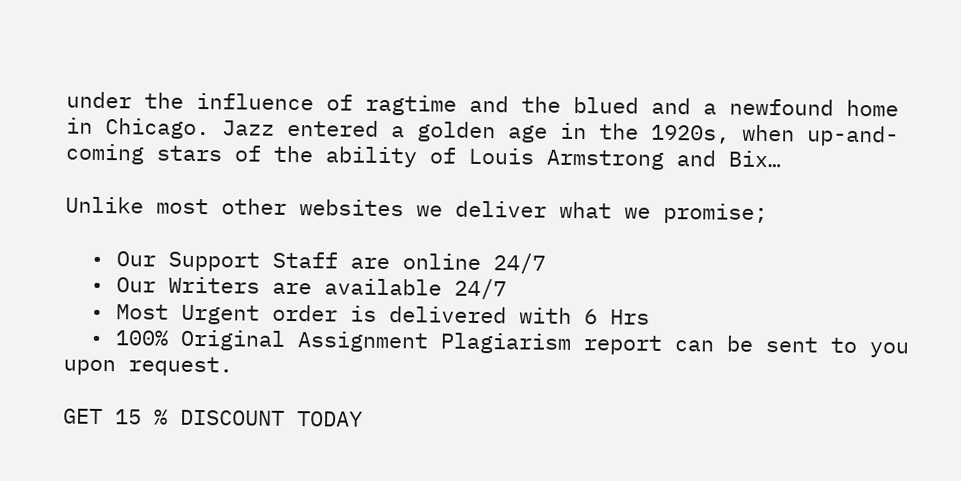under the influence of ragtime and the blued and a newfound home in Chicago. Jazz entered a golden age in the 1920s, when up-and-coming stars of the ability of Louis Armstrong and Bix…

Unlike most other websites we deliver what we promise;

  • Our Support Staff are online 24/7
  • Our Writers are available 24/7
  • Most Urgent order is delivered with 6 Hrs
  • 100% Original Assignment Plagiarism report can be sent to you upon request.

GET 15 % DISCOUNT TODAY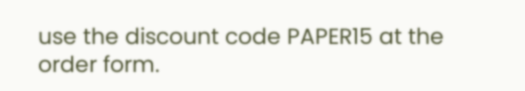use the discount code PAPER15 at the order form.